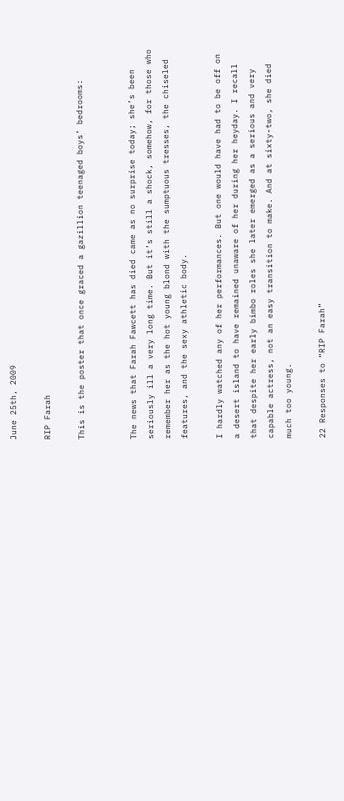June 25th, 2009

RIP Farah

This is the poster that once graced a gazillion teenaged boys’ bedrooms:


The news that Farah Fawcett has died came as no surprise today; she’s been seriously ill a very long time. But it’s still a shock, somehow, for those who remember her as the hot young blond with the sumptuous tresses, the chiseled features, and the sexy athletic body.

I hardly watched any of her performances. But one would have had to be off on a desert island to have remained unaware of her during her heyday. I recall that despite her early bimbo roles she later emerged as a serious and very capable actress, not an easy transition to make. And at sixty-two, she died much too young.

22 Responses to “RIP Farah”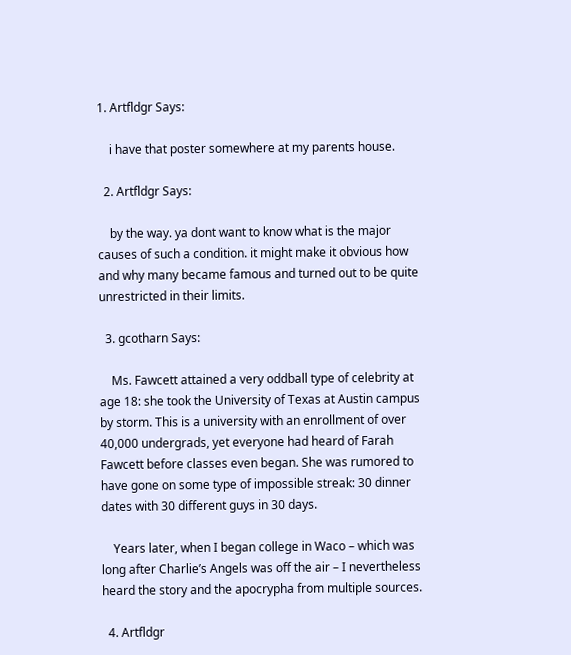1. Artfldgr Says:

    i have that poster somewhere at my parents house.

  2. Artfldgr Says:

    by the way. ya dont want to know what is the major causes of such a condition. it might make it obvious how and why many became famous and turned out to be quite unrestricted in their limits.

  3. gcotharn Says:

    Ms. Fawcett attained a very oddball type of celebrity at age 18: she took the University of Texas at Austin campus by storm. This is a university with an enrollment of over 40,000 undergrads, yet everyone had heard of Farah Fawcett before classes even began. She was rumored to have gone on some type of impossible streak: 30 dinner dates with 30 different guys in 30 days.

    Years later, when I began college in Waco – which was long after Charlie’s Angels was off the air – I nevertheless heard the story and the apocrypha from multiple sources.

  4. Artfldgr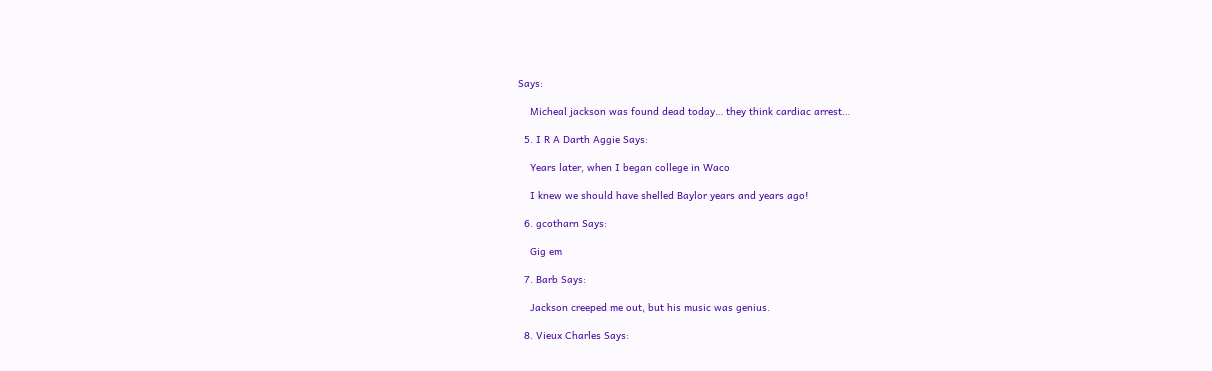Says:

    Micheal jackson was found dead today… they think cardiac arrest…

  5. I R A Darth Aggie Says:

    Years later, when I began college in Waco

    I knew we should have shelled Baylor years and years ago!

  6. gcotharn Says:

    Gig em

  7. Barb Says:

    Jackson creeped me out, but his music was genius.

  8. Vieux Charles Says: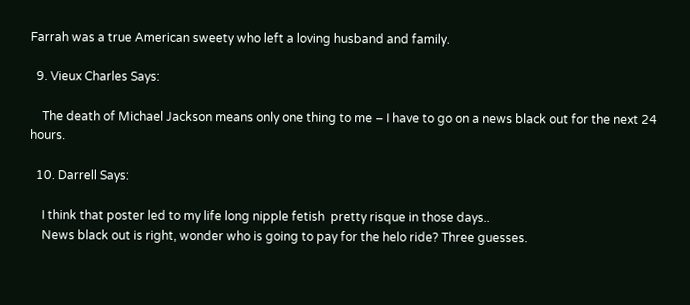Farrah was a true American sweety who left a loving husband and family.

  9. Vieux Charles Says:

    The death of Michael Jackson means only one thing to me – I have to go on a news black out for the next 24 hours.

  10. Darrell Says:

    I think that poster led to my life long nipple fetish  pretty risque in those days..
    News black out is right, wonder who is going to pay for the helo ride? Three guesses.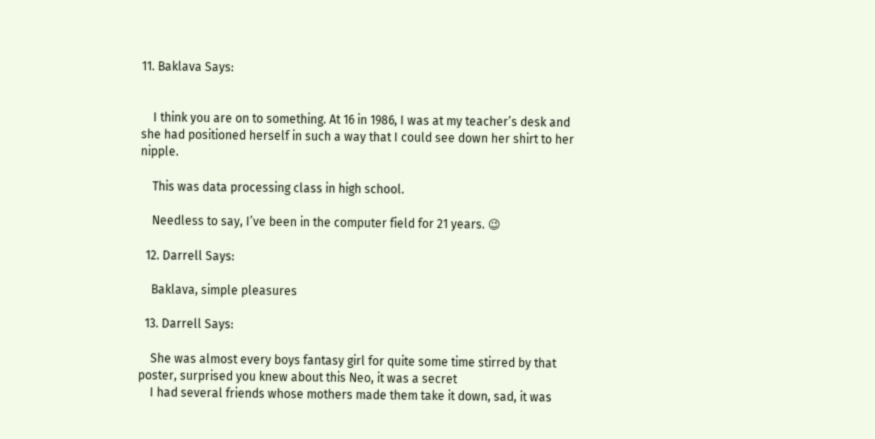11. Baklava Says:


    I think you are on to something. At 16 in 1986, I was at my teacher’s desk and she had positioned herself in such a way that I could see down her shirt to her nipple.

    This was data processing class in high school.

    Needless to say, I’ve been in the computer field for 21 years. 😉

  12. Darrell Says:

    Baklava, simple pleasures

  13. Darrell Says:

    She was almost every boys fantasy girl for quite some time stirred by that poster, surprised you knew about this Neo, it was a secret
    I had several friends whose mothers made them take it down, sad, it was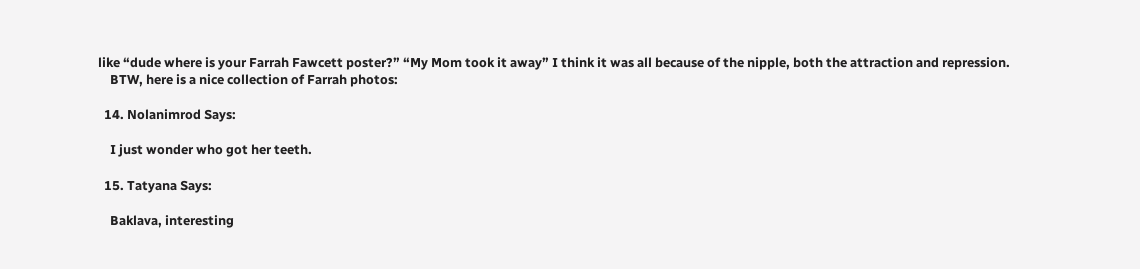like “dude where is your Farrah Fawcett poster?” “My Mom took it away” I think it was all because of the nipple, both the attraction and repression.
    BTW, here is a nice collection of Farrah photos:

  14. Nolanimrod Says:

    I just wonder who got her teeth.

  15. Tatyana Says:

    Baklava, interesting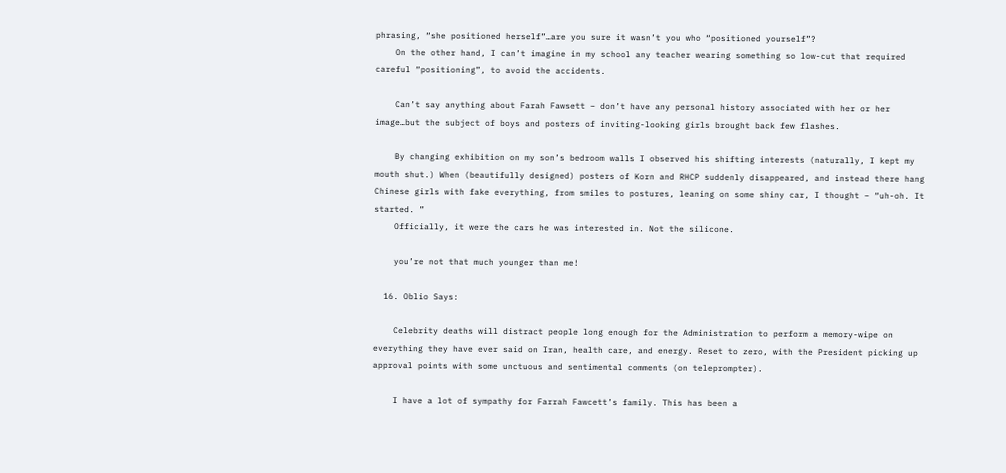phrasing, “she positioned herself”…are you sure it wasn’t you who “positioned yourself”?
    On the other hand, I can’t imagine in my school any teacher wearing something so low-cut that required careful “positioning”, to avoid the accidents.

    Can’t say anything about Farah Fawsett – don’t have any personal history associated with her or her image…but the subject of boys and posters of inviting-looking girls brought back few flashes.

    By changing exhibition on my son’s bedroom walls I observed his shifting interests (naturally, I kept my mouth shut.) When (beautifully designed) posters of Korn and RHCP suddenly disappeared, and instead there hang Chinese girls with fake everything, from smiles to postures, leaning on some shiny car, I thought – “uh-oh. It started. ”
    Officially, it were the cars he was interested in. Not the silicone.

    you’re not that much younger than me!

  16. Oblio Says:

    Celebrity deaths will distract people long enough for the Administration to perform a memory-wipe on everything they have ever said on Iran, health care, and energy. Reset to zero, with the President picking up approval points with some unctuous and sentimental comments (on teleprompter).

    I have a lot of sympathy for Farrah Fawcett’s family. This has been a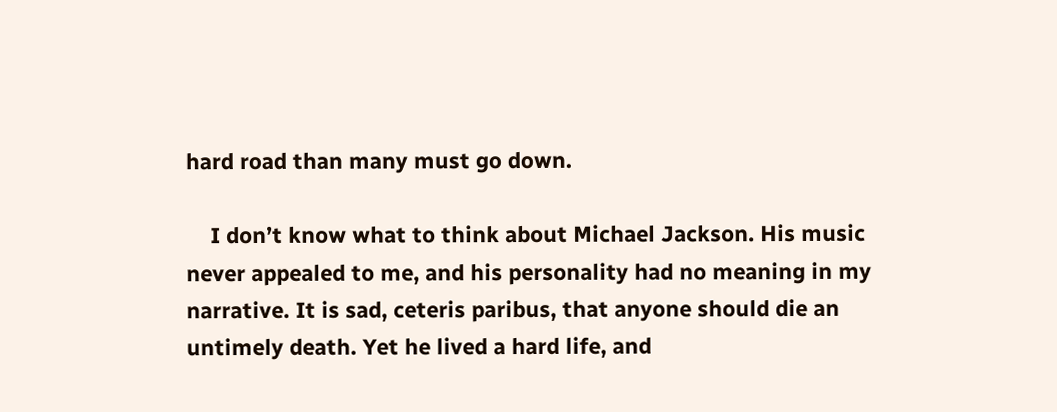hard road than many must go down.

    I don’t know what to think about Michael Jackson. His music never appealed to me, and his personality had no meaning in my narrative. It is sad, ceteris paribus, that anyone should die an untimely death. Yet he lived a hard life, and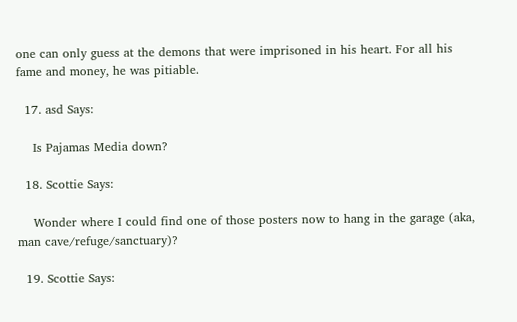one can only guess at the demons that were imprisoned in his heart. For all his fame and money, he was pitiable.

  17. asd Says:

    Is Pajamas Media down?

  18. Scottie Says:

    Wonder where I could find one of those posters now to hang in the garage (aka, man cave/refuge/sanctuary)?

  19. Scottie Says: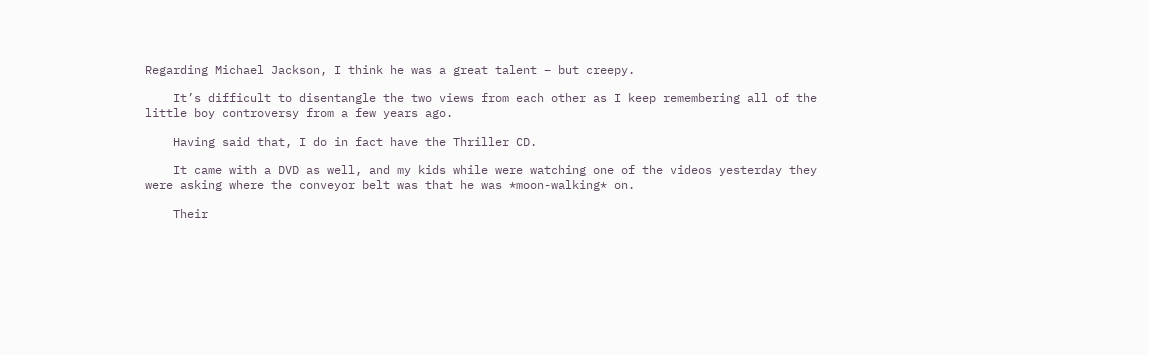Regarding Michael Jackson, I think he was a great talent – but creepy.

    It’s difficult to disentangle the two views from each other as I keep remembering all of the little boy controversy from a few years ago.

    Having said that, I do in fact have the Thriller CD.

    It came with a DVD as well, and my kids while were watching one of the videos yesterday they were asking where the conveyor belt was that he was *moon-walking* on.

    Their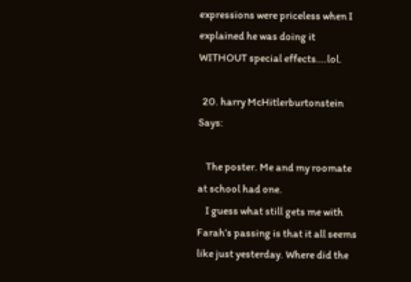expressions were priceless when I explained he was doing it WITHOUT special effects….lol.

  20. harry McHitlerburtonstein Says:

    The poster. Me and my roomate at school had one.
    I guess what still gets me with Farah’s passing is that it all seems like just yesterday. Where did the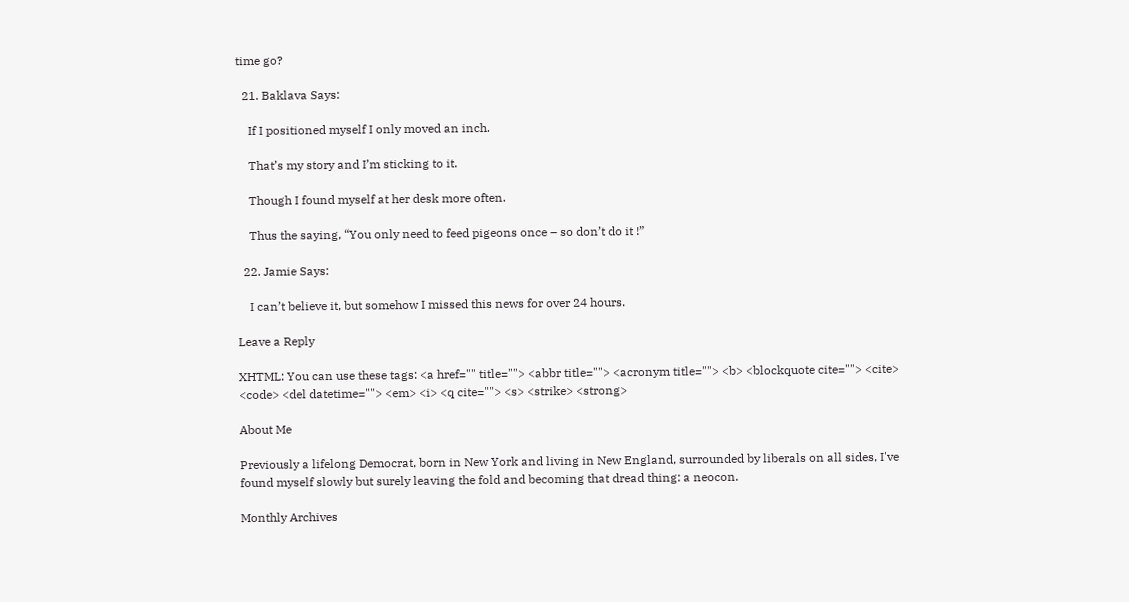time go?

  21. Baklava Says:

    If I positioned myself I only moved an inch.

    That’s my story and I’m sticking to it.

    Though I found myself at her desk more often.

    Thus the saying, “You only need to feed pigeons once – so don’t do it !”

  22. Jamie Says:

    I can’t believe it, but somehow I missed this news for over 24 hours.

Leave a Reply

XHTML: You can use these tags: <a href="" title=""> <abbr title=""> <acronym title=""> <b> <blockquote cite=""> <cite> <code> <del datetime=""> <em> <i> <q cite=""> <s> <strike> <strong>

About Me

Previously a lifelong Democrat, born in New York and living in New England, surrounded by liberals on all sides, I've found myself slowly but surely leaving the fold and becoming that dread thing: a neocon.

Monthly Archives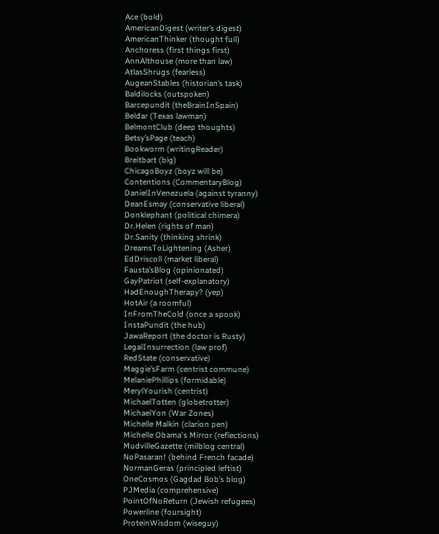Ace (bold)
AmericanDigest (writer’s digest)
AmericanThinker (thought full)
Anchoress (first things first)
AnnAlthouse (more than law)
AtlasShrugs (fearless)
AugeanStables (historian’s task)
Baldilocks (outspoken)
Barcepundit (theBrainInSpain)
Beldar (Texas lawman)
BelmontClub (deep thoughts)
Betsy’sPage (teach)
Bookworm (writingReader)
Breitbart (big)
ChicagoBoyz (boyz will be)
Contentions (CommentaryBlog)
DanielInVenezuela (against tyranny)
DeanEsmay (conservative liberal)
Donklephant (political chimera)
Dr.Helen (rights of man)
Dr.Sanity (thinking shrink)
DreamsToLightening (Asher)
EdDriscoll (market liberal)
Fausta’sBlog (opinionated)
GayPatriot (self-explanatory)
HadEnoughTherapy? (yep)
HotAir (a roomful)
InFromTheCold (once a spook)
InstaPundit (the hub)
JawaReport (the doctor is Rusty)
LegalInsurrection (law prof)
RedState (conservative)
Maggie’sFarm (centrist commune)
MelaniePhillips (formidable)
MerylYourish (centrist)
MichaelTotten (globetrotter)
MichaelYon (War Zones)
Michelle Malkin (clarion pen)
Michelle Obama's Mirror (reflections)
MudvilleGazette (milblog central)
NoPasaran! (behind French facade)
NormanGeras (principled leftist)
OneCosmos (Gagdad Bob’s blog)
PJMedia (comprehensive)
PointOfNoReturn (Jewish refugees)
Powerline (foursight)
ProteinWisdom (wiseguy)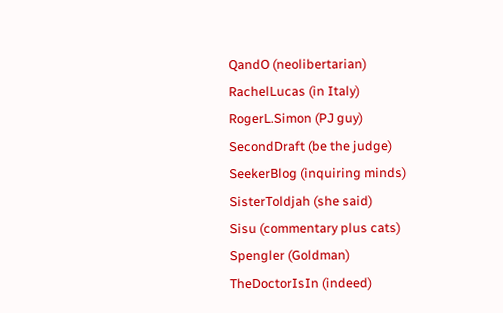QandO (neolibertarian)
RachelLucas (in Italy)
RogerL.Simon (PJ guy)
SecondDraft (be the judge)
SeekerBlog (inquiring minds)
SisterToldjah (she said)
Sisu (commentary plus cats)
Spengler (Goldman)
TheDoctorIsIn (indeed)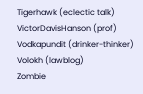Tigerhawk (eclectic talk)
VictorDavisHanson (prof)
Vodkapundit (drinker-thinker)
Volokh (lawblog)
Zombie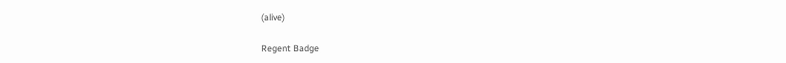(alive)

Regent Badge